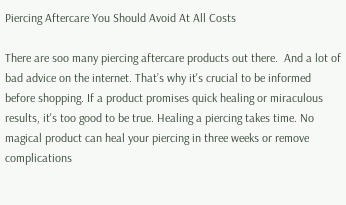Piercing Aftercare You Should Avoid At All Costs

There are soo many piercing aftercare products out there.  And a lot of bad advice on the internet. That’s why it's crucial to be informed before shopping. If a product promises quick healing or miraculous results, it's too good to be true. Healing a piercing takes time. No magical product can heal your piercing in three weeks or remove complications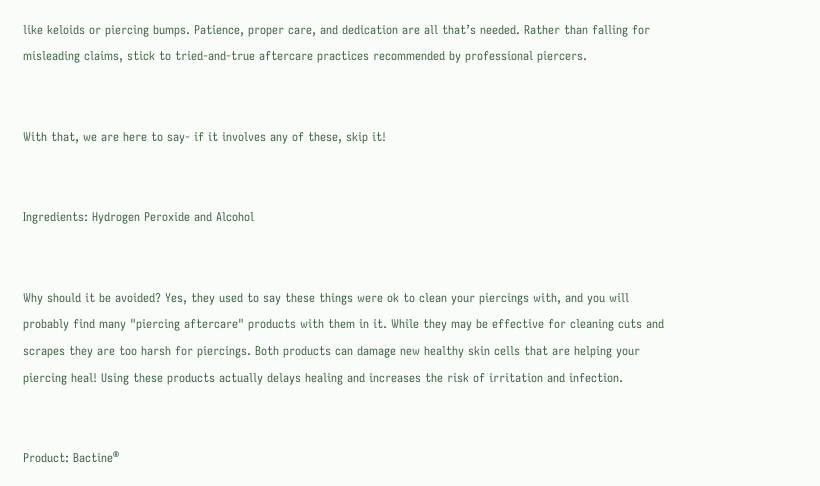like keloids or piercing bumps. Patience, proper care, and dedication are all that’s needed. Rather than falling for misleading claims, stick to tried-and-true aftercare practices recommended by professional piercers.


With that, we are here to say- if it involves any of these, skip it!


Ingredients: Hydrogen Peroxide and Alcohol


Why should it be avoided? Yes, they used to say these things were ok to clean your piercings with, and you will probably find many "piercing aftercare" products with them in it. While they may be effective for cleaning cuts and scrapes they are too harsh for piercings. Both products can damage new healthy skin cells that are helping your piercing heal! Using these products actually delays healing and increases the risk of irritation and infection.


Product: Bactine®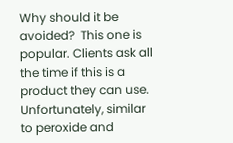Why should it be avoided?  This one is popular. Clients ask all the time if this is a product they can use. Unfortunately, similar to peroxide and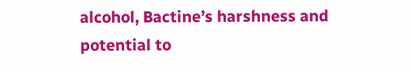alcohol, Bactine’s harshness and potential to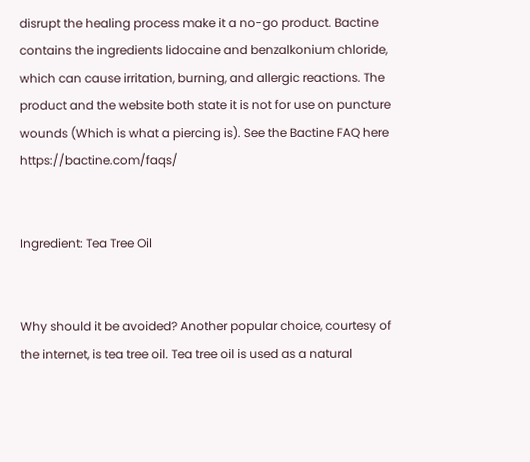disrupt the healing process make it a no-go product. Bactine contains the ingredients lidocaine and benzalkonium chloride, which can cause irritation, burning, and allergic reactions. The product and the website both state it is not for use on puncture wounds (Which is what a piercing is). See the Bactine FAQ here  https://bactine.com/faqs/


Ingredient: Tea Tree Oil


Why should it be avoided? Another popular choice, courtesy of the internet, is tea tree oil. Tea tree oil is used as a natural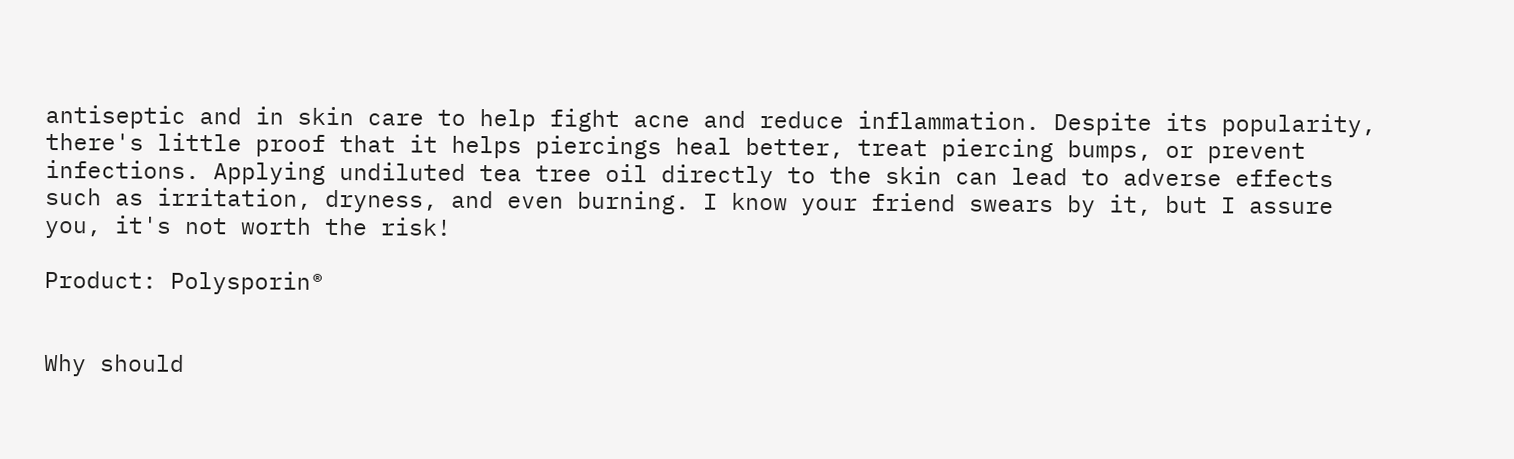antiseptic and in skin care to help fight acne and reduce inflammation. Despite its popularity, there's little proof that it helps piercings heal better, treat piercing bumps, or prevent infections. Applying undiluted tea tree oil directly to the skin can lead to adverse effects such as irritation, dryness, and even burning. I know your friend swears by it, but I assure you, it's not worth the risk!

Product: Polysporin®


Why should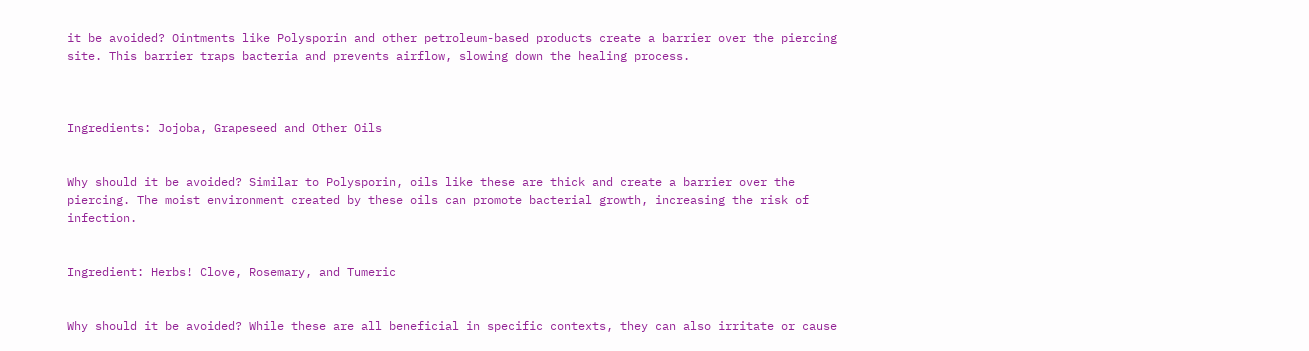it be avoided? Ointments like Polysporin and other petroleum-based products create a barrier over the piercing site. This barrier traps bacteria and prevents airflow, slowing down the healing process.



Ingredients: Jojoba, Grapeseed and Other Oils


Why should it be avoided? Similar to Polysporin, oils like these are thick and create a barrier over the piercing. The moist environment created by these oils can promote bacterial growth, increasing the risk of infection.


Ingredient: Herbs! Clove, Rosemary, and Tumeric


Why should it be avoided? While these are all beneficial in specific contexts, they can also irritate or cause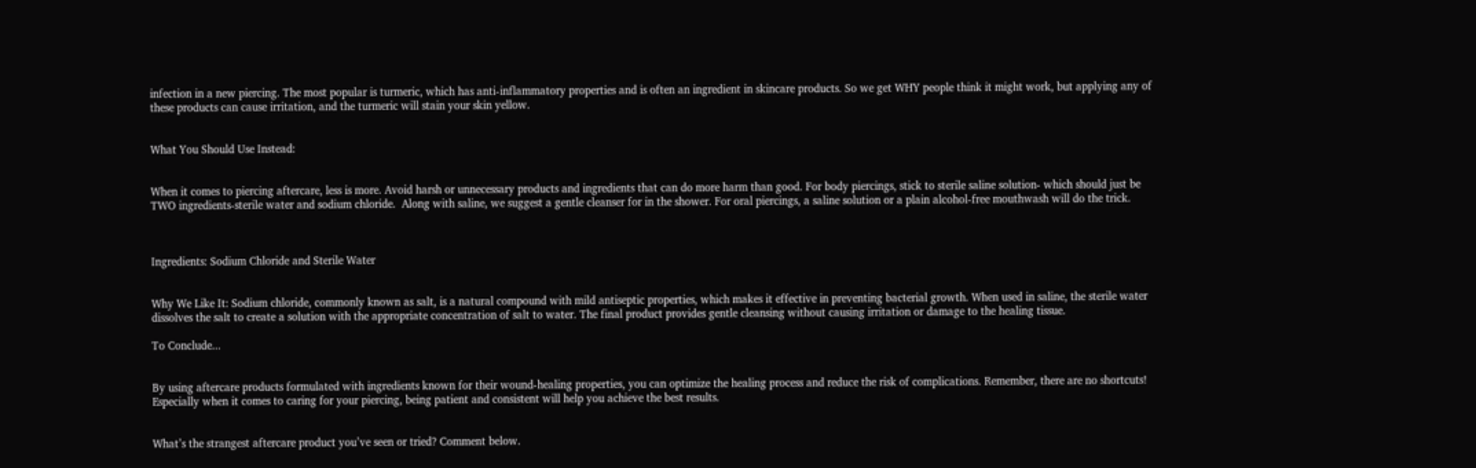infection in a new piercing. The most popular is turmeric, which has anti-inflammatory properties and is often an ingredient in skincare products. So we get WHY people think it might work, but applying any of these products can cause irritation, and the turmeric will stain your skin yellow.


What You Should Use Instead:


When it comes to piercing aftercare, less is more. Avoid harsh or unnecessary products and ingredients that can do more harm than good. For body piercings, stick to sterile saline solution- which should just be TWO ingredients-sterile water and sodium chloride.  Along with saline, we suggest a gentle cleanser for in the shower. For oral piercings, a saline solution or a plain alcohol-free mouthwash will do the trick.



Ingredients: Sodium Chloride and Sterile Water


Why We Like It: Sodium chloride, commonly known as salt, is a natural compound with mild antiseptic properties, which makes it effective in preventing bacterial growth. When used in saline, the sterile water dissolves the salt to create a solution with the appropriate concentration of salt to water. The final product provides gentle cleansing without causing irritation or damage to the healing tissue.

To Conclude...


By using aftercare products formulated with ingredients known for their wound-healing properties, you can optimize the healing process and reduce the risk of complications. Remember, there are no shortcuts! Especially when it comes to caring for your piercing, being patient and consistent will help you achieve the best results.


What’s the strangest aftercare product you’ve seen or tried? Comment below.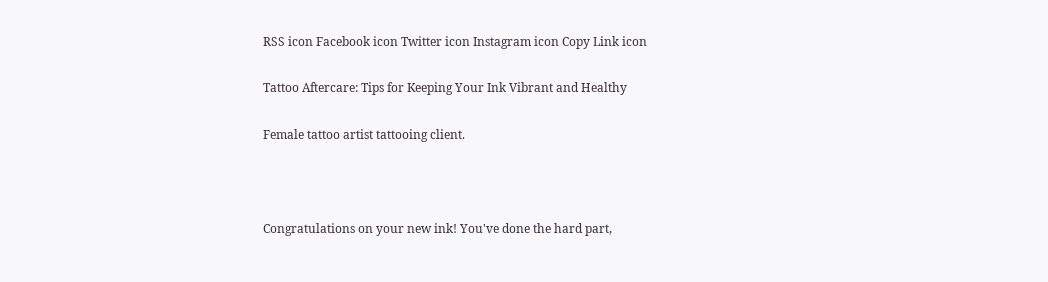RSS icon Facebook icon Twitter icon Instagram icon Copy Link icon

Tattoo Aftercare: Tips for Keeping Your Ink Vibrant and Healthy

Female tattoo artist tattooing client.



Congratulations on your new ink! You've done the hard part,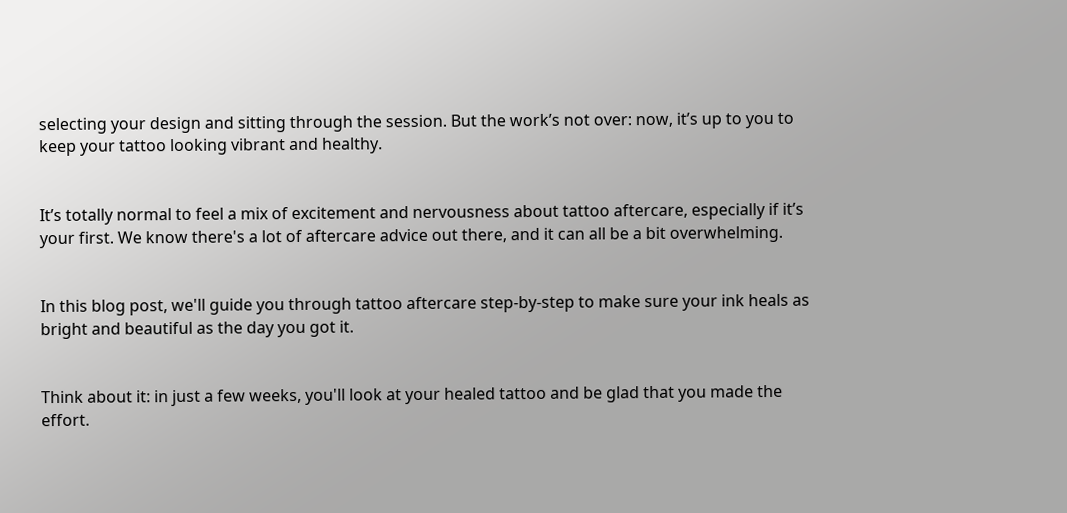selecting your design and sitting through the session. But the work’s not over: now, it’s up to you to keep your tattoo looking vibrant and healthy.


It’s totally normal to feel a mix of excitement and nervousness about tattoo aftercare, especially if it’s your first. We know there's a lot of aftercare advice out there, and it can all be a bit overwhelming.


In this blog post, we'll guide you through tattoo aftercare step-by-step to make sure your ink heals as bright and beautiful as the day you got it.


Think about it: in just a few weeks, you'll look at your healed tattoo and be glad that you made the effort.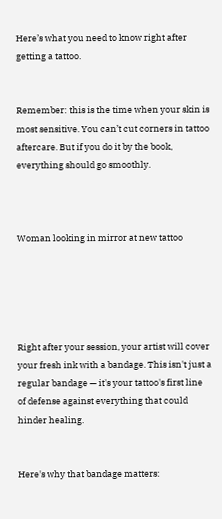Here’s what you need to know right after getting a tattoo.


Remember: this is the time when your skin is most sensitive. You can’t cut corners in tattoo aftercare. But if you do it by the book, everything should go smoothly.



Woman looking in mirror at new tattoo





Right after your session, your artist will cover your fresh ink with a bandage. This isn't just a regular bandage — it's your tattoo's first line of defense against everything that could hinder healing.


Here's why that bandage matters: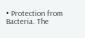• Protection from Bacteria. The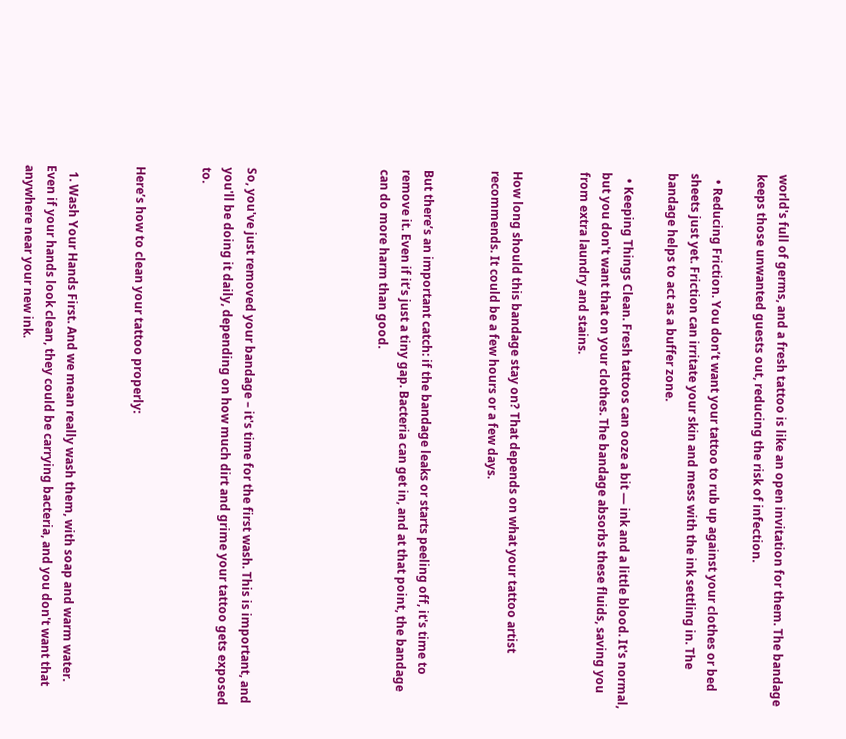world's full of germs, and a fresh tattoo is like an open invitation for them. The bandage keeps those unwanted guests out, reducing the risk of infection.

  • Reducing Friction. You don’t want your tattoo to rub up against your clothes or bed sheets just yet. Friction can irritate your skin and mess with the ink settling in. The bandage helps to act as a buffer zone.

  • Keeping Things Clean. Fresh tattoos can ooze a bit — ink and a little blood. It's normal, but you don't want that on your clothes. The bandage absorbs these fluids, saving you from extra laundry and stains.


How long should this bandage stay on? That depends on what your tattoo artist recommends. It could be a few hours or a few days.


But there’s an important catch: if the bandage leaks or starts peeling off, it's time to remove it. Even if it’s just a tiny gap. Bacteria can get in, and at that point, the bandage can do more harm than good.





So, you've just removed your bandage – it's time for the first wash. This is important, and you'll be doing it daily, depending on how much dirt and grime your tattoo gets exposed to.


Here’s how to clean your tattoo properly:


  1. Wash Your Hands First. And we mean really wash them, with soap and warm water. Even if your hands look clean, they could be carrying bacteria, and you don't want that anywhere near your new ink.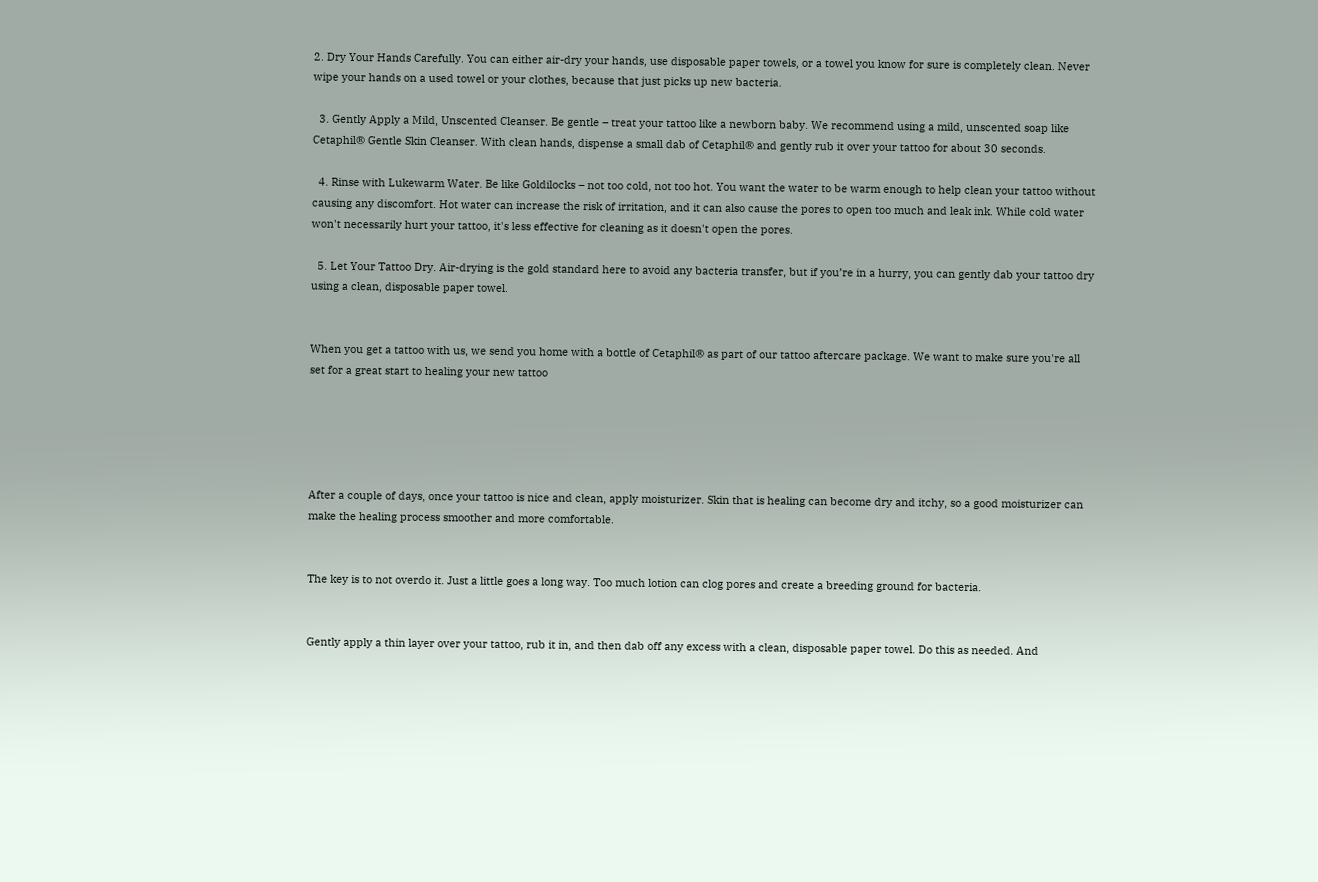2. Dry Your Hands Carefully. You can either air-dry your hands, use disposable paper towels, or a towel you know for sure is completely clean. Never wipe your hands on a used towel or your clothes, because that just picks up new bacteria.

  3. Gently Apply a Mild, Unscented Cleanser. Be gentle – treat your tattoo like a newborn baby. We recommend using a mild, unscented soap like Cetaphil® Gentle Skin Cleanser. With clean hands, dispense a small dab of Cetaphil® and gently rub it over your tattoo for about 30 seconds.

  4. Rinse with Lukewarm Water. Be like Goldilocks – not too cold, not too hot. You want the water to be warm enough to help clean your tattoo without causing any discomfort. Hot water can increase the risk of irritation, and it can also cause the pores to open too much and leak ink. While cold water won't necessarily hurt your tattoo, it's less effective for cleaning as it doesn't open the pores.

  5. Let Your Tattoo Dry. Air-drying is the gold standard here to avoid any bacteria transfer, but if you’re in a hurry, you can gently dab your tattoo dry using a clean, disposable paper towel.


When you get a tattoo with us, we send you home with a bottle of Cetaphil® as part of our tattoo aftercare package. We want to make sure you're all set for a great start to healing your new tattoo





After a couple of days, once your tattoo is nice and clean, apply moisturizer. Skin that is healing can become dry and itchy, so a good moisturizer can make the healing process smoother and more comfortable.


The key is to not overdo it. Just a little goes a long way. Too much lotion can clog pores and create a breeding ground for bacteria.


Gently apply a thin layer over your tattoo, rub it in, and then dab off any excess with a clean, disposable paper towel. Do this as needed. And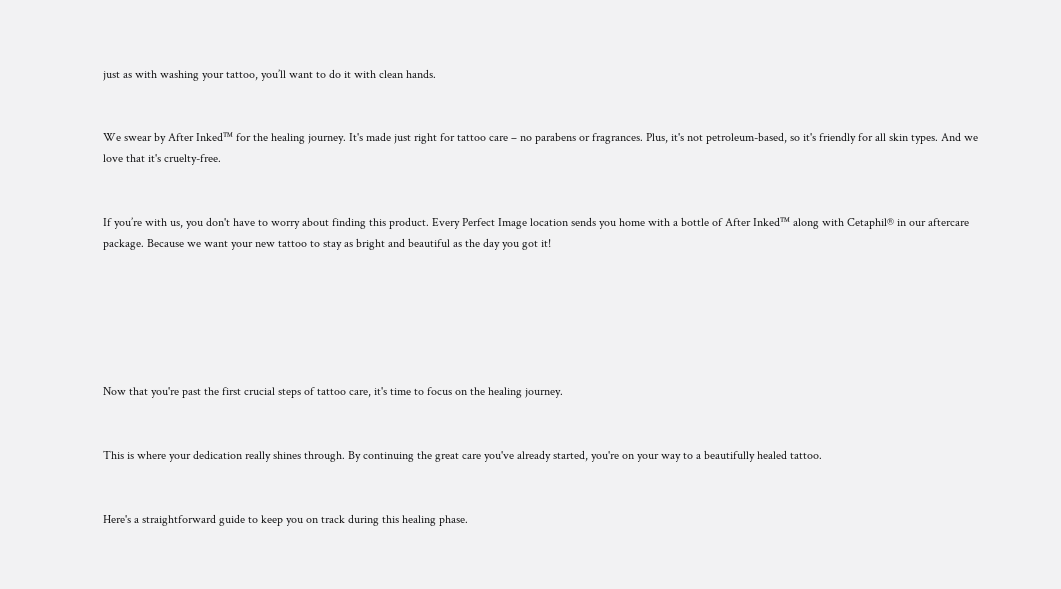just as with washing your tattoo, you’ll want to do it with clean hands.


We swear by After Inked™ for the healing journey. It's made just right for tattoo care – no parabens or fragrances. Plus, it's not petroleum-based, so it's friendly for all skin types. And we love that it's cruelty-free.


If you’re with us, you don't have to worry about finding this product. Every Perfect Image location sends you home with a bottle of After Inked™ along with Cetaphil® in our aftercare package. Because we want your new tattoo to stay as bright and beautiful as the day you got it!






Now that you're past the first crucial steps of tattoo care, it's time to focus on the healing journey.


This is where your dedication really shines through. By continuing the great care you've already started, you're on your way to a beautifully healed tattoo.


Here's a straightforward guide to keep you on track during this healing phase.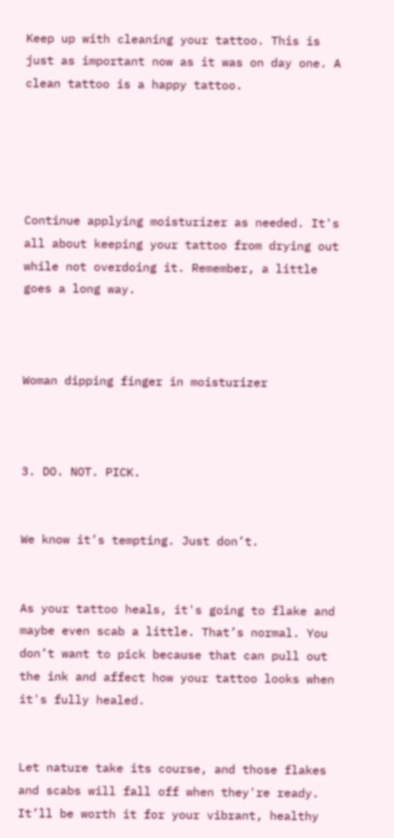Keep up with cleaning your tattoo. This is just as important now as it was on day one. A clean tattoo is a happy tattoo.





Continue applying moisturizer as needed. It's all about keeping your tattoo from drying out while not overdoing it. Remember, a little goes a long way.



Woman dipping finger in moisturizer



3. DO. NOT. PICK.


We know it’s tempting. Just don’t.


As your tattoo heals, it's going to flake and maybe even scab a little. That’s normal. You don’t want to pick because that can pull out the ink and affect how your tattoo looks when it's fully healed.


Let nature take its course, and those flakes and scabs will fall off when they're ready. It’ll be worth it for your vibrant, healthy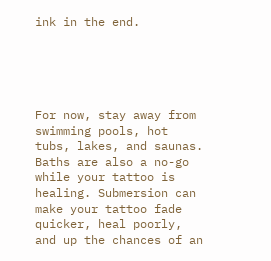ink in the end.





For now, stay away from swimming pools, hot tubs, lakes, and saunas. Baths are also a no-go while your tattoo is healing. Submersion can make your tattoo fade quicker, heal poorly, and up the chances of an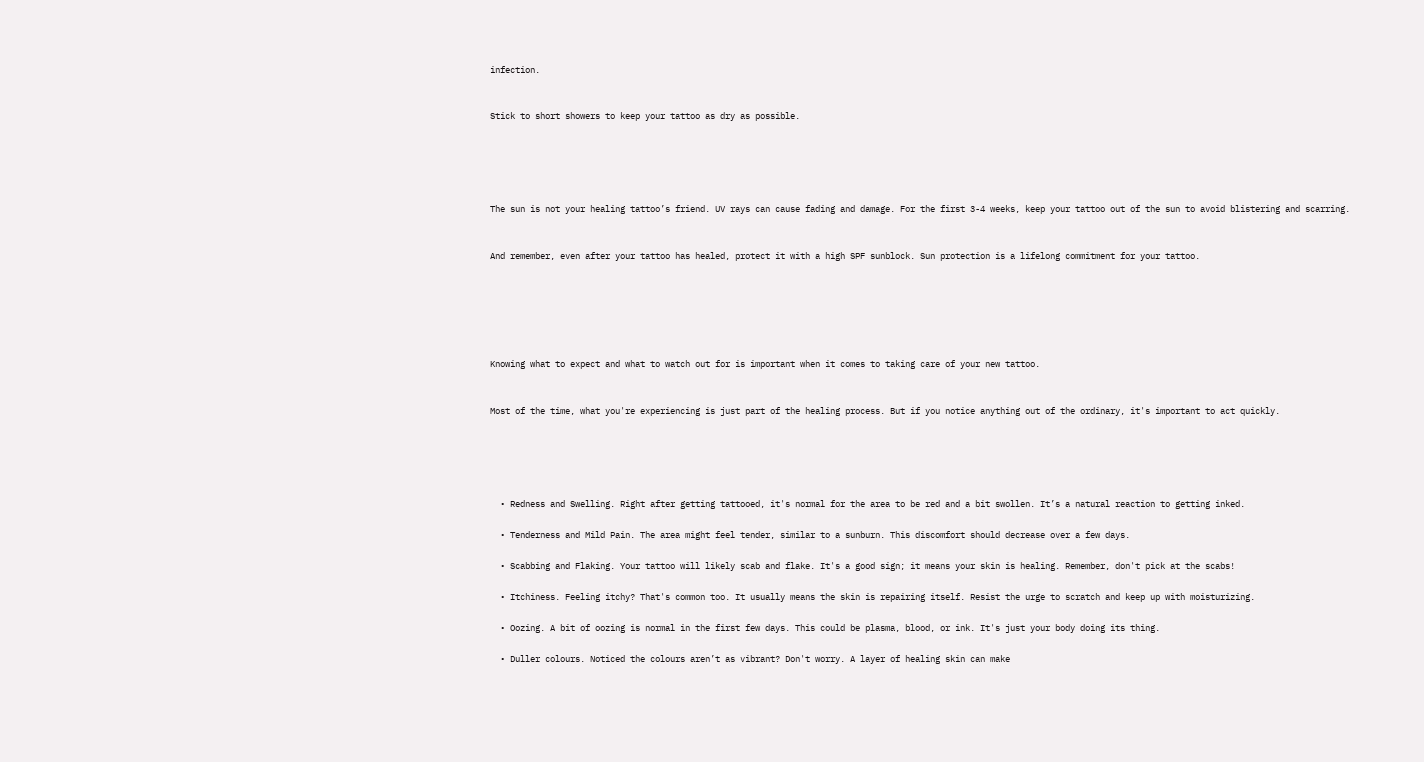infection.


Stick to short showers to keep your tattoo as dry as possible.





The sun is not your healing tattoo’s friend. UV rays can cause fading and damage. For the first 3-4 weeks, keep your tattoo out of the sun to avoid blistering and scarring.


And remember, even after your tattoo has healed, protect it with a high SPF sunblock. Sun protection is a lifelong commitment for your tattoo.






Knowing what to expect and what to watch out for is important when it comes to taking care of your new tattoo.


Most of the time, what you're experiencing is just part of the healing process. But if you notice anything out of the ordinary, it's important to act quickly.





  • Redness and Swelling. Right after getting tattooed, it's normal for the area to be red and a bit swollen. It’s a natural reaction to getting inked.

  • Tenderness and Mild Pain. The area might feel tender, similar to a sunburn. This discomfort should decrease over a few days.

  • Scabbing and Flaking. Your tattoo will likely scab and flake. It's a good sign; it means your skin is healing. Remember, don't pick at the scabs!

  • Itchiness. Feeling itchy? That's common too. It usually means the skin is repairing itself. Resist the urge to scratch and keep up with moisturizing.

  • Oozing. A bit of oozing is normal in the first few days. This could be plasma, blood, or ink. It's just your body doing its thing.

  • Duller colours. Noticed the colours aren’t as vibrant? Don't worry. A layer of healing skin can make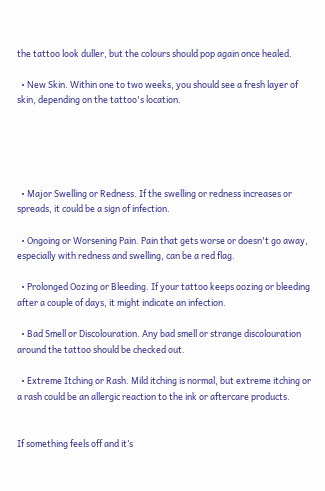the tattoo look duller, but the colours should pop again once healed.

  • New Skin. Within one to two weeks, you should see a fresh layer of skin, depending on the tattoo's location.





  • Major Swelling or Redness. If the swelling or redness increases or spreads, it could be a sign of infection.

  • Ongoing or Worsening Pain. Pain that gets worse or doesn't go away, especially with redness and swelling, can be a red flag.

  • Prolonged Oozing or Bleeding. If your tattoo keeps oozing or bleeding after a couple of days, it might indicate an infection.

  • Bad Smell or Discolouration. Any bad smell or strange discolouration around the tattoo should be checked out.

  • Extreme Itching or Rash. Mild itching is normal, but extreme itching or a rash could be an allergic reaction to the ink or aftercare products.


If something feels off and it’s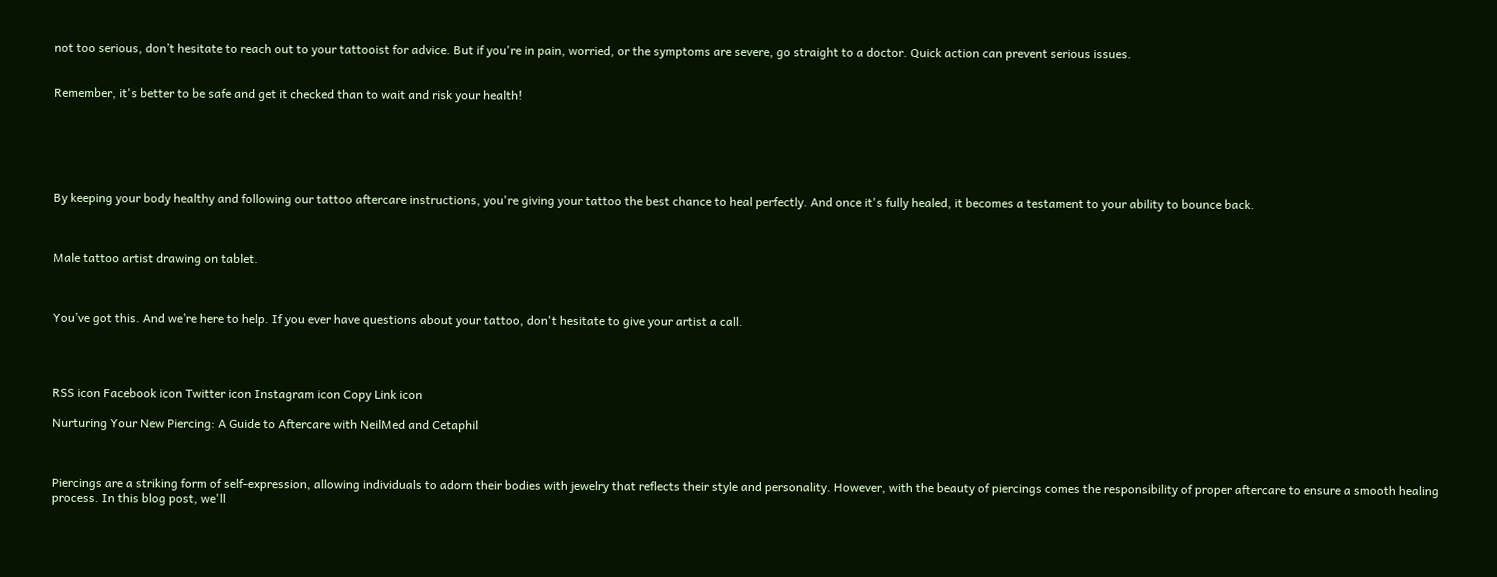not too serious, don’t hesitate to reach out to your tattooist for advice. But if you're in pain, worried, or the symptoms are severe, go straight to a doctor. Quick action can prevent serious issues.


Remember, it's better to be safe and get it checked than to wait and risk your health!






By keeping your body healthy and following our tattoo aftercare instructions, you're giving your tattoo the best chance to heal perfectly. And once it's fully healed, it becomes a testament to your ability to bounce back.



Male tattoo artist drawing on tablet.



You’ve got this. And we’re here to help. If you ever have questions about your tattoo, don't hesitate to give your artist a call.




RSS icon Facebook icon Twitter icon Instagram icon Copy Link icon

Nurturing Your New Piercing: A Guide to Aftercare with NeilMed and Cetaphil



Piercings are a striking form of self-expression, allowing individuals to adorn their bodies with jewelry that reflects their style and personality. However, with the beauty of piercings comes the responsibility of proper aftercare to ensure a smooth healing process. In this blog post, we'll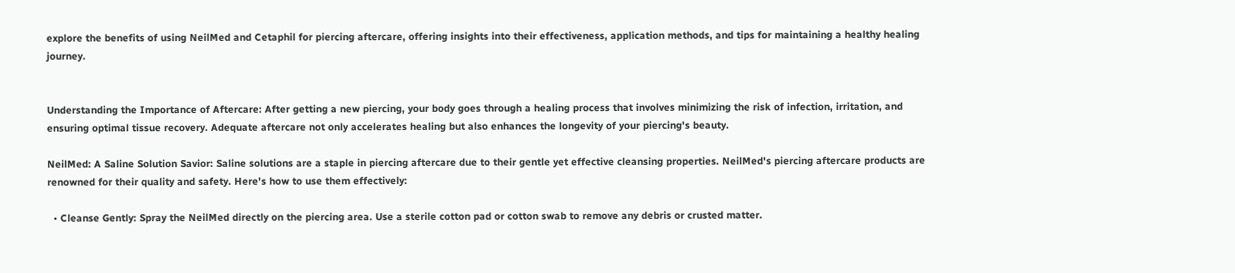explore the benefits of using NeilMed and Cetaphil for piercing aftercare, offering insights into their effectiveness, application methods, and tips for maintaining a healthy healing journey.


Understanding the Importance of Aftercare: After getting a new piercing, your body goes through a healing process that involves minimizing the risk of infection, irritation, and ensuring optimal tissue recovery. Adequate aftercare not only accelerates healing but also enhances the longevity of your piercing's beauty.

NeilMed: A Saline Solution Savior: Saline solutions are a staple in piercing aftercare due to their gentle yet effective cleansing properties. NeilMed's piercing aftercare products are renowned for their quality and safety. Here's how to use them effectively:

  • Cleanse Gently: Spray the NeilMed directly on the piercing area. Use a sterile cotton pad or cotton swab to remove any debris or crusted matter.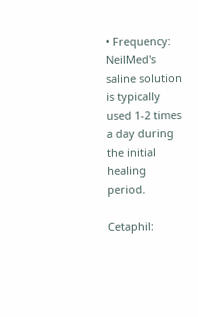• Frequency: NeilMed's saline solution is typically used 1-2 times a day during the initial healing period.

Cetaphil: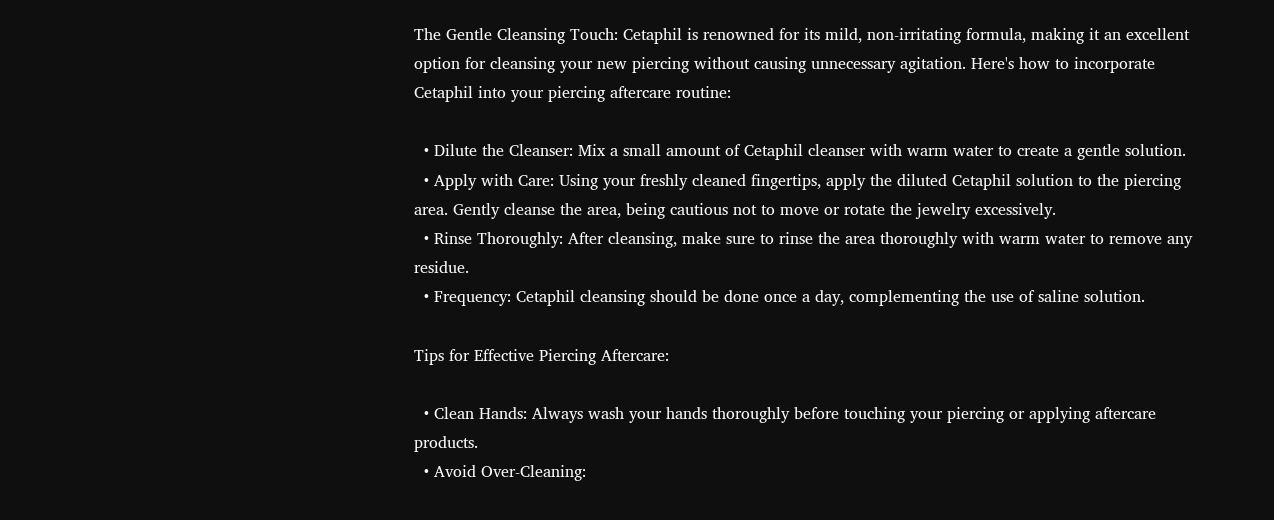The Gentle Cleansing Touch: Cetaphil is renowned for its mild, non-irritating formula, making it an excellent option for cleansing your new piercing without causing unnecessary agitation. Here's how to incorporate Cetaphil into your piercing aftercare routine:

  • Dilute the Cleanser: Mix a small amount of Cetaphil cleanser with warm water to create a gentle solution.
  • Apply with Care: Using your freshly cleaned fingertips, apply the diluted Cetaphil solution to the piercing area. Gently cleanse the area, being cautious not to move or rotate the jewelry excessively.
  • Rinse Thoroughly: After cleansing, make sure to rinse the area thoroughly with warm water to remove any residue.
  • Frequency: Cetaphil cleansing should be done once a day, complementing the use of saline solution.

Tips for Effective Piercing Aftercare:

  • Clean Hands: Always wash your hands thoroughly before touching your piercing or applying aftercare products.
  • Avoid Over-Cleaning: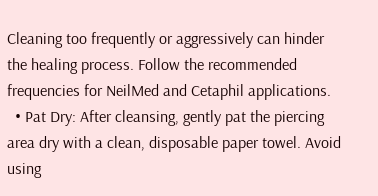Cleaning too frequently or aggressively can hinder the healing process. Follow the recommended frequencies for NeilMed and Cetaphil applications.
  • Pat Dry: After cleansing, gently pat the piercing area dry with a clean, disposable paper towel. Avoid using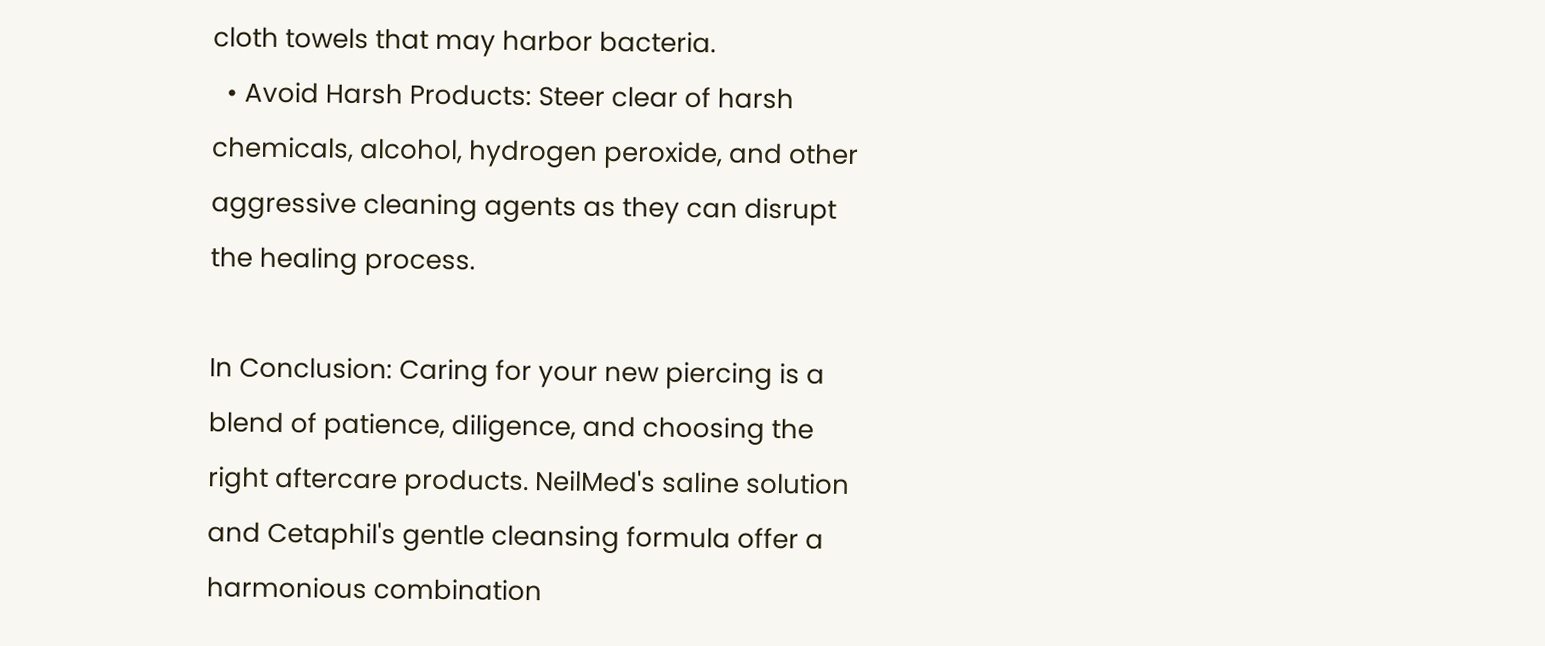cloth towels that may harbor bacteria.
  • Avoid Harsh Products: Steer clear of harsh chemicals, alcohol, hydrogen peroxide, and other aggressive cleaning agents as they can disrupt the healing process.

In Conclusion: Caring for your new piercing is a blend of patience, diligence, and choosing the right aftercare products. NeilMed's saline solution and Cetaphil's gentle cleansing formula offer a harmonious combination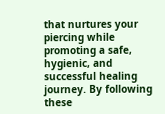that nurtures your piercing while promoting a safe, hygienic, and successful healing journey. By following these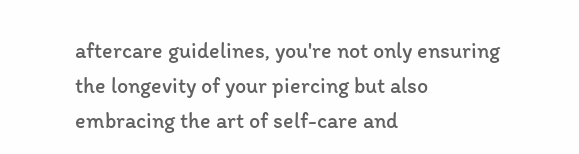aftercare guidelines, you're not only ensuring the longevity of your piercing but also embracing the art of self-care and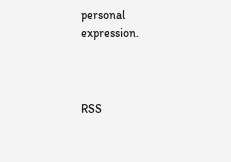personal expression.



RSS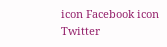icon Facebook icon Twitter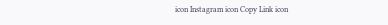icon Instagram icon Copy Link icon